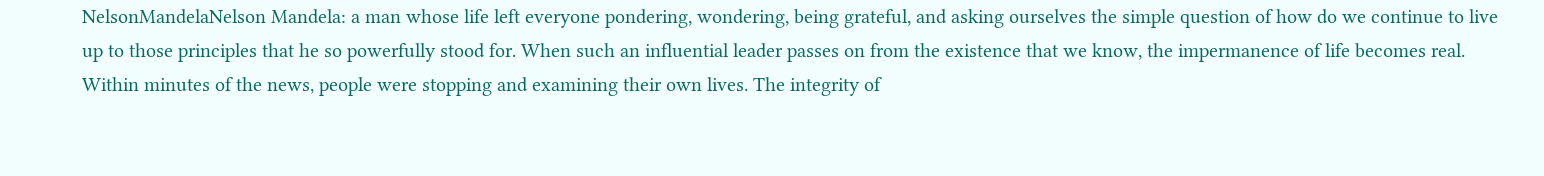NelsonMandelaNelson Mandela: a man whose life left everyone pondering, wondering, being grateful, and asking ourselves the simple question of how do we continue to live up to those principles that he so powerfully stood for. When such an influential leader passes on from the existence that we know, the impermanence of life becomes real. Within minutes of the news, people were stopping and examining their own lives. The integrity of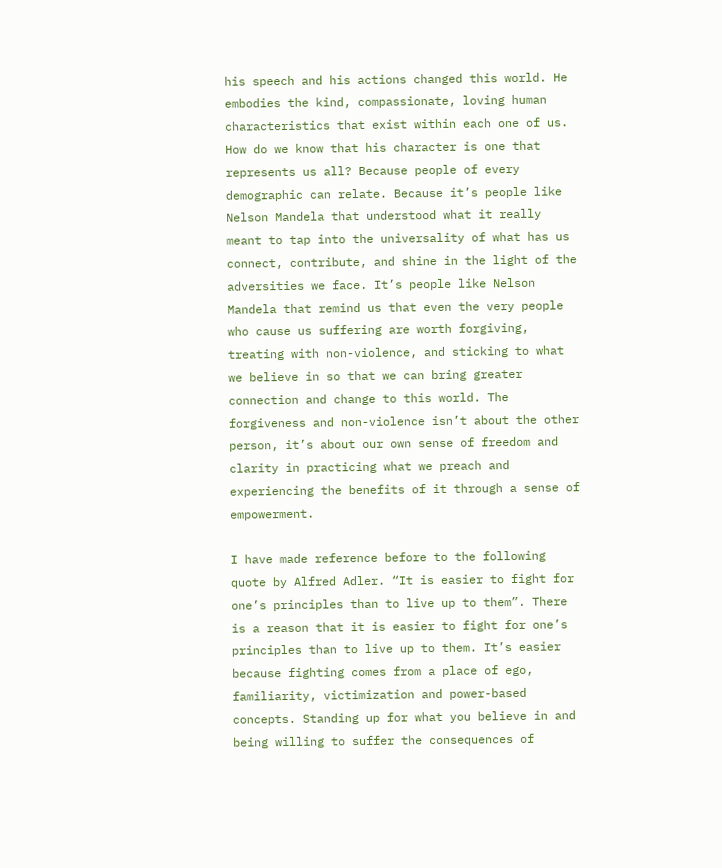his speech and his actions changed this world. He embodies the kind, compassionate, loving human characteristics that exist within each one of us. How do we know that his character is one that represents us all? Because people of every demographic can relate. Because it’s people like Nelson Mandela that understood what it really meant to tap into the universality of what has us connect, contribute, and shine in the light of the adversities we face. It’s people like Nelson Mandela that remind us that even the very people who cause us suffering are worth forgiving, treating with non-violence, and sticking to what we believe in so that we can bring greater connection and change to this world. The forgiveness and non-violence isn’t about the other person, it’s about our own sense of freedom and clarity in practicing what we preach and experiencing the benefits of it through a sense of empowerment.

I have made reference before to the following quote by Alfred Adler. “It is easier to fight for one’s principles than to live up to them”. There is a reason that it is easier to fight for one’s principles than to live up to them. It’s easier because fighting comes from a place of ego, familiarity, victimization and power-based concepts. Standing up for what you believe in and being willing to suffer the consequences of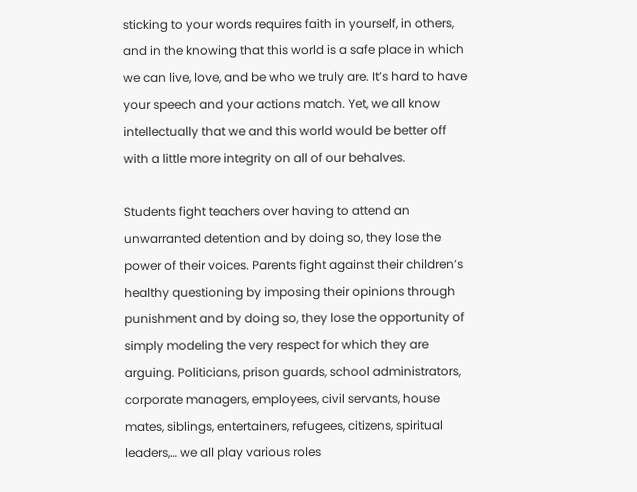sticking to your words requires faith in yourself, in others, and in the knowing that this world is a safe place in which we can live, love, and be who we truly are. It’s hard to have your speech and your actions match. Yet, we all know intellectually that we and this world would be better off with a little more integrity on all of our behalves.

Students fight teachers over having to attend an unwarranted detention and by doing so, they lose the power of their voices. Parents fight against their children’s healthy questioning by imposing their opinions through punishment and by doing so, they lose the opportunity of simply modeling the very respect for which they are arguing. Politicians, prison guards, school administrators, corporate managers, employees, civil servants, house mates, siblings, entertainers, refugees, citizens, spiritual leaders,… we all play various roles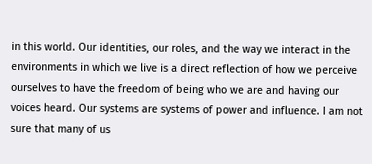in this world. Our identities, our roles, and the way we interact in the environments in which we live is a direct reflection of how we perceive ourselves to have the freedom of being who we are and having our voices heard. Our systems are systems of power and influence. I am not sure that many of us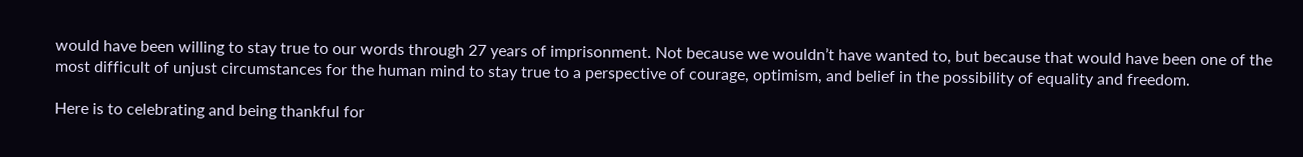would have been willing to stay true to our words through 27 years of imprisonment. Not because we wouldn’t have wanted to, but because that would have been one of the most difficult of unjust circumstances for the human mind to stay true to a perspective of courage, optimism, and belief in the possibility of equality and freedom.

Here is to celebrating and being thankful for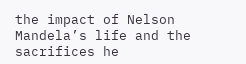the impact of Nelson Mandela’s life and the sacrifices he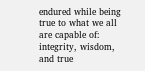endured while being true to what we all are capable of: integrity, wisdom, and true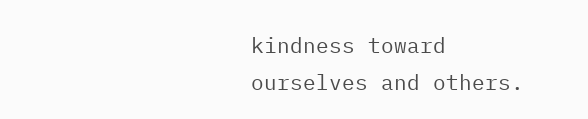kindness toward ourselves and others.